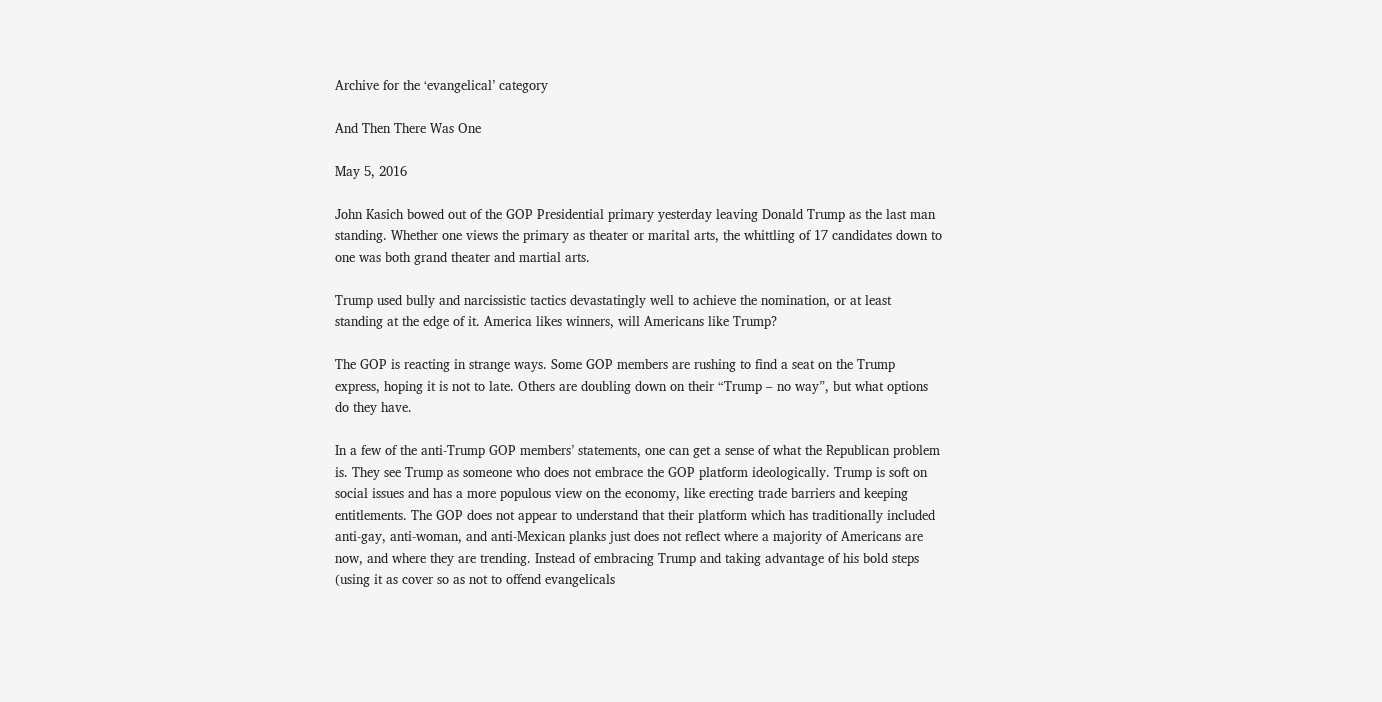Archive for the ‘evangelical’ category

And Then There Was One

May 5, 2016

John Kasich bowed out of the GOP Presidential primary yesterday leaving Donald Trump as the last man standing. Whether one views the primary as theater or marital arts, the whittling of 17 candidates down to one was both grand theater and martial arts.

Trump used bully and narcissistic tactics devastatingly well to achieve the nomination, or at least standing at the edge of it. America likes winners, will Americans like Trump?

The GOP is reacting in strange ways. Some GOP members are rushing to find a seat on the Trump express, hoping it is not to late. Others are doubling down on their “Trump – no way”, but what options do they have.

In a few of the anti-Trump GOP members’ statements, one can get a sense of what the Republican problem is. They see Trump as someone who does not embrace the GOP platform ideologically. Trump is soft on social issues and has a more populous view on the economy, like erecting trade barriers and keeping entitlements. The GOP does not appear to understand that their platform which has traditionally included anti-gay, anti-woman, and anti-Mexican planks just does not reflect where a majority of Americans are now, and where they are trending. Instead of embracing Trump and taking advantage of his bold steps (using it as cover so as not to offend evangelicals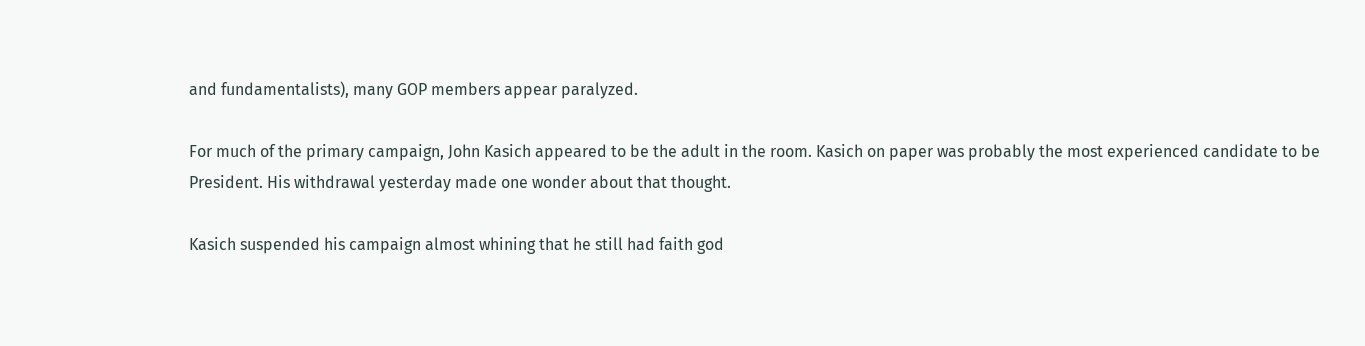and fundamentalists), many GOP members appear paralyzed.

For much of the primary campaign, John Kasich appeared to be the adult in the room. Kasich on paper was probably the most experienced candidate to be President. His withdrawal yesterday made one wonder about that thought.

Kasich suspended his campaign almost whining that he still had faith god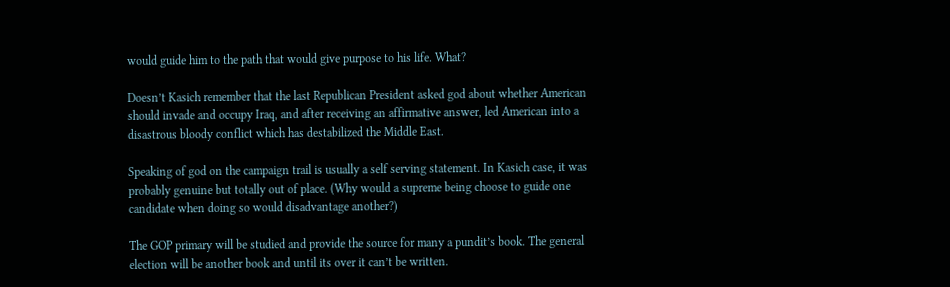would guide him to the path that would give purpose to his life. What?

Doesn’t Kasich remember that the last Republican President asked god about whether American should invade and occupy Iraq, and after receiving an affirmative answer, led American into a disastrous bloody conflict which has destabilized the Middle East.

Speaking of god on the campaign trail is usually a self serving statement. In Kasich case, it was probably genuine but totally out of place. (Why would a supreme being choose to guide one candidate when doing so would disadvantage another?)

The GOP primary will be studied and provide the source for many a pundit’s book. The general election will be another book and until its over it can’t be written.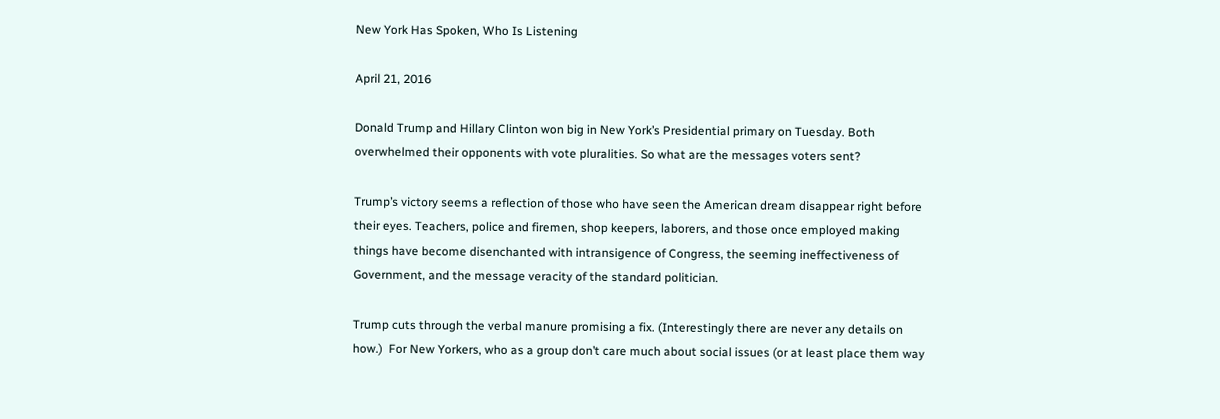New York Has Spoken, Who Is Listening

April 21, 2016

Donald Trump and Hillary Clinton won big in New York’s Presidential primary on Tuesday. Both overwhelmed their opponents with vote pluralities. So what are the messages voters sent?

Trump’s victory seems a reflection of those who have seen the American dream disappear right before their eyes. Teachers, police and firemen, shop keepers, laborers, and those once employed making things have become disenchanted with intransigence of Congress, the seeming ineffectiveness of Government, and the message veracity of the standard politician.

Trump cuts through the verbal manure promising a fix. (Interestingly there are never any details on how.)  For New Yorkers, who as a group don’t care much about social issues (or at least place them way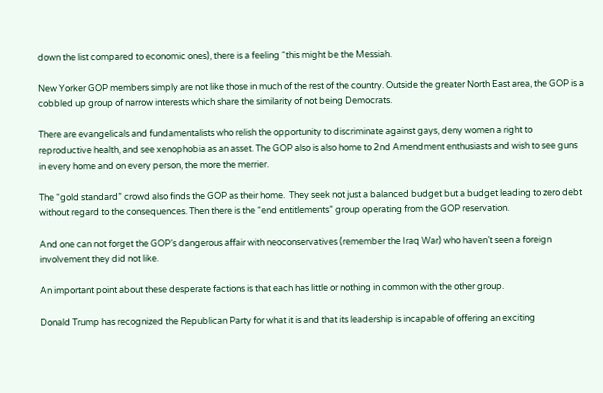down the list compared to economic ones), there is a feeling “this might be the Messiah.

New Yorker GOP members simply are not like those in much of the rest of the country. Outside the greater North East area, the GOP is a cobbled up group of narrow interests which share the similarity of not being Democrats.

There are evangelicals and fundamentalists who relish the opportunity to discriminate against gays, deny women a right to reproductive health, and see xenophobia as an asset. The GOP also is also home to 2nd Amendment enthusiasts and wish to see guns in every home and on every person, the more the merrier.

The “gold standard” crowd also finds the GOP as their home.  They seek not just a balanced budget but a budget leading to zero debt without regard to the consequences. Then there is the “end entitlements” group operating from the GOP reservation.

And one can not forget the GOP’s dangerous affair with neoconservatives (remember the Iraq War) who haven’t seen a foreign involvement they did not like.

An important point about these desperate factions is that each has little or nothing in common with the other group.

Donald Trump has recognized the Republican Party for what it is and that its leadership is incapable of offering an exciting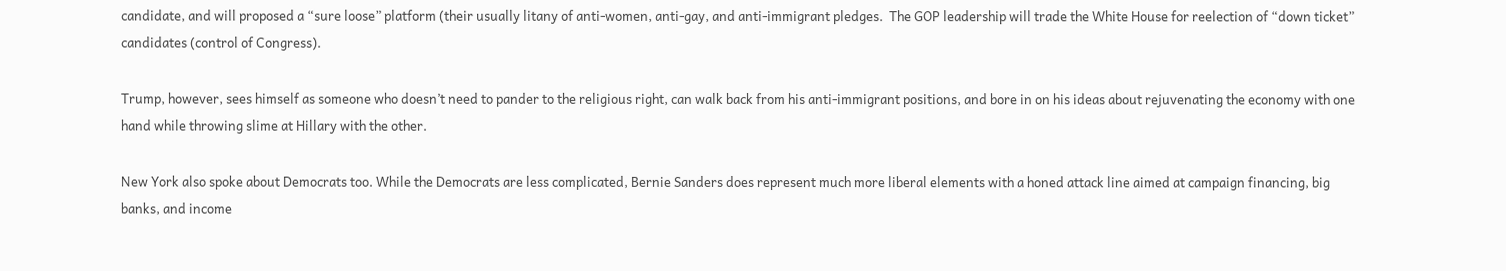candidate, and will proposed a “sure loose” platform (their usually litany of anti-women, anti-gay, and anti-immigrant pledges.  The GOP leadership will trade the White House for reelection of “down ticket” candidates (control of Congress).

Trump, however, sees himself as someone who doesn’t need to pander to the religious right, can walk back from his anti-immigrant positions, and bore in on his ideas about rejuvenating the economy with one hand while throwing slime at Hillary with the other.

New York also spoke about Democrats too. While the Democrats are less complicated, Bernie Sanders does represent much more liberal elements with a honed attack line aimed at campaign financing, big banks, and income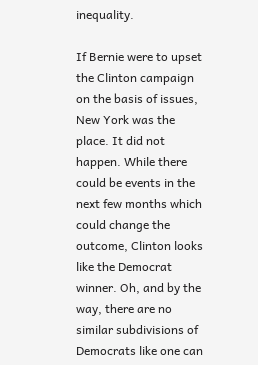inequality.

If Bernie were to upset the Clinton campaign on the basis of issues, New York was the place. It did not happen. While there could be events in the next few months which could change the outcome, Clinton looks like the Democrat winner. Oh, and by the way, there are no similar subdivisions of Democrats like one can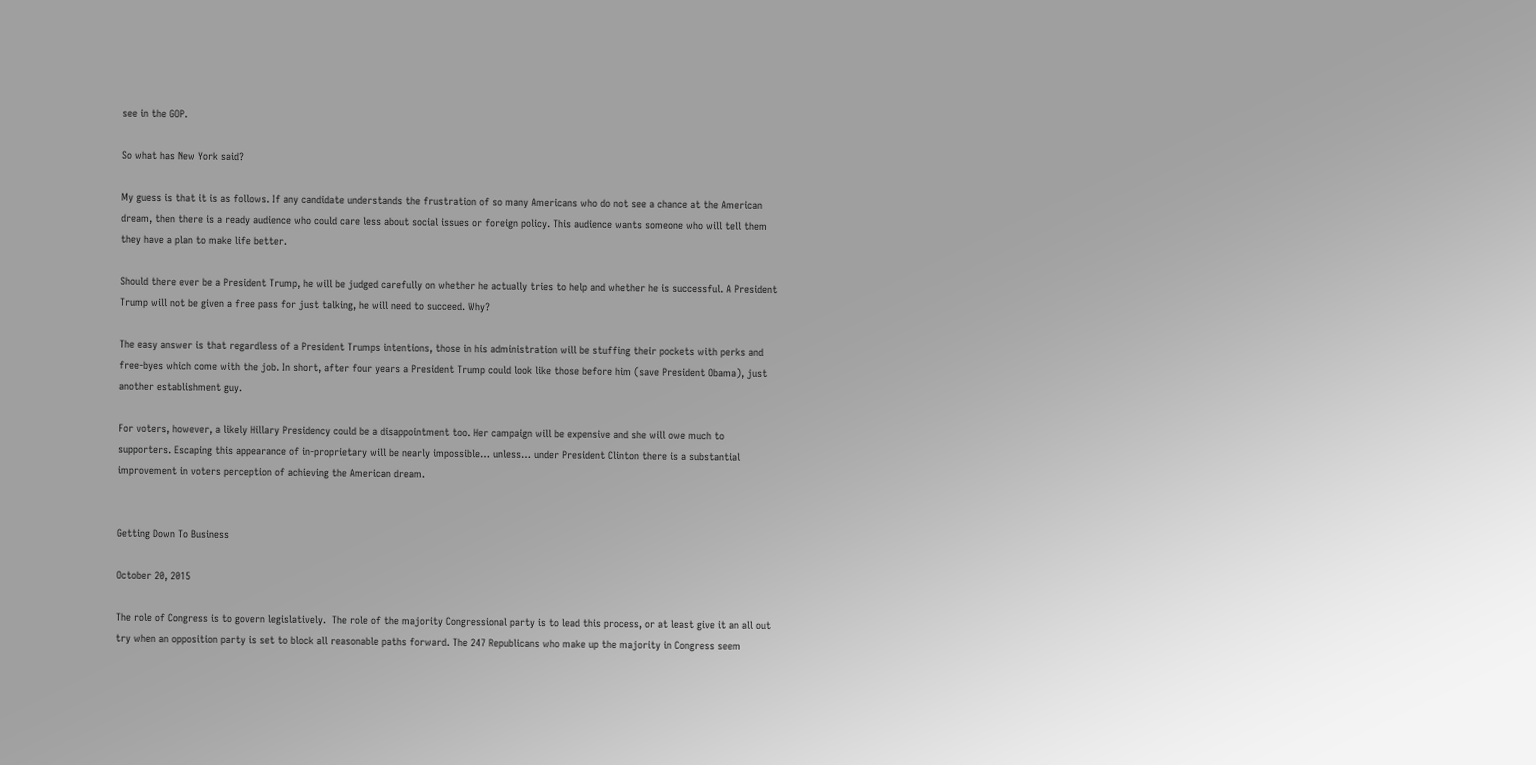see in the GOP.

So what has New York said?

My guess is that it is as follows. If any candidate understands the frustration of so many Americans who do not see a chance at the American dream, then there is a ready audience who could care less about social issues or foreign policy. This audience wants someone who will tell them they have a plan to make life better.

Should there ever be a President Trump, he will be judged carefully on whether he actually tries to help and whether he is successful. A President Trump will not be given a free pass for just talking, he will need to succeed. Why?

The easy answer is that regardless of a President Trumps intentions, those in his administration will be stuffing their pockets with perks and free-byes which come with the job. In short, after four years a President Trump could look like those before him (save President Obama), just another establishment guy.

For voters, however, a likely Hillary Presidency could be a disappointment too. Her campaign will be expensive and she will owe much to supporters. Escaping this appearance of in-proprietary will be nearly impossible… unless… under President Clinton there is a substantial improvement in voters perception of achieving the American dream.


Getting Down To Business

October 20, 2015

The role of Congress is to govern legislatively.  The role of the majority Congressional party is to lead this process, or at least give it an all out try when an opposition party is set to block all reasonable paths forward. The 247 Republicans who make up the majority in Congress seem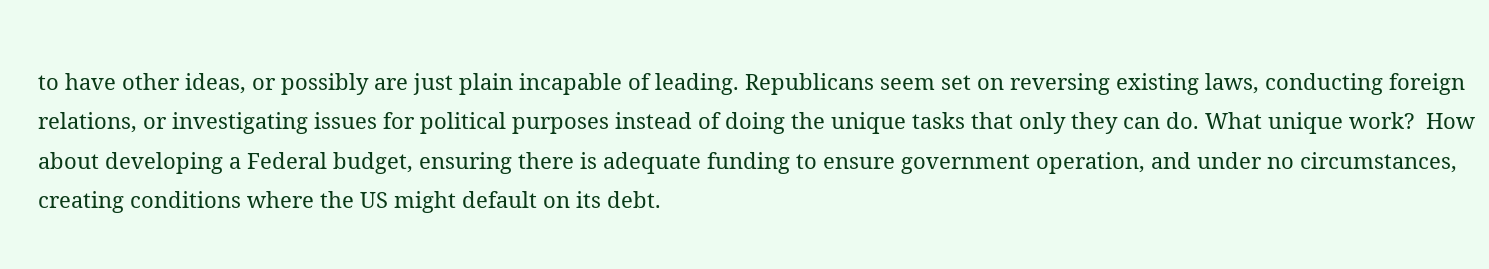to have other ideas, or possibly are just plain incapable of leading. Republicans seem set on reversing existing laws, conducting foreign relations, or investigating issues for political purposes instead of doing the unique tasks that only they can do. What unique work?  How about developing a Federal budget, ensuring there is adequate funding to ensure government operation, and under no circumstances, creating conditions where the US might default on its debt.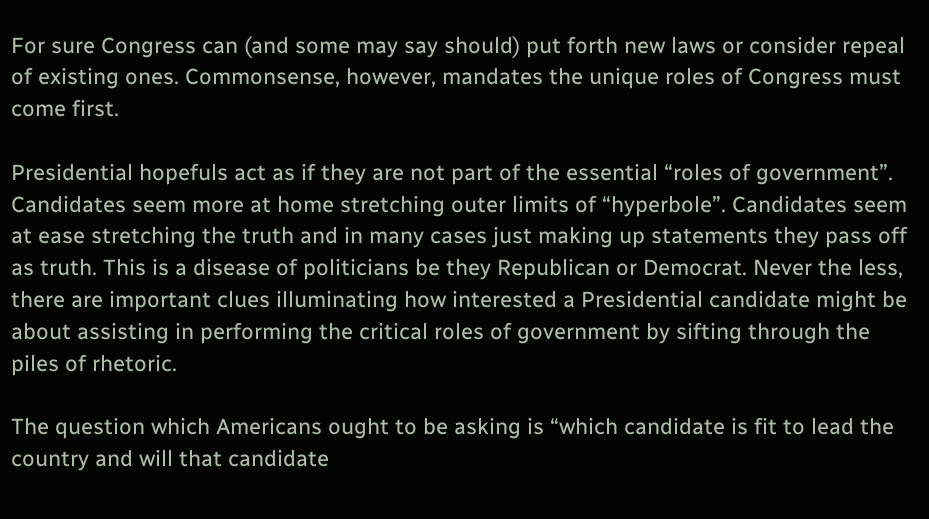For sure Congress can (and some may say should) put forth new laws or consider repeal of existing ones. Commonsense, however, mandates the unique roles of Congress must come first.

Presidential hopefuls act as if they are not part of the essential “roles of government”.  Candidates seem more at home stretching outer limits of “hyperbole”. Candidates seem at ease stretching the truth and in many cases just making up statements they pass off as truth. This is a disease of politicians be they Republican or Democrat. Never the less, there are important clues illuminating how interested a Presidential candidate might be about assisting in performing the critical roles of government by sifting through the piles of rhetoric.

The question which Americans ought to be asking is “which candidate is fit to lead the country and will that candidate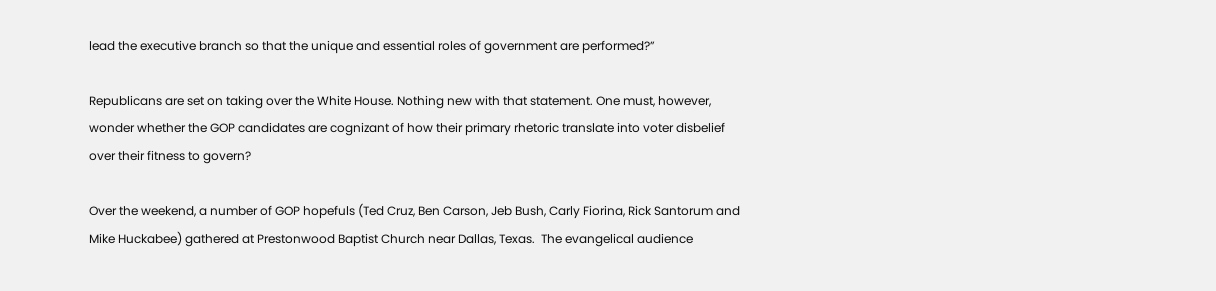lead the executive branch so that the unique and essential roles of government are performed?”

Republicans are set on taking over the White House. Nothing new with that statement. One must, however, wonder whether the GOP candidates are cognizant of how their primary rhetoric translate into voter disbelief over their fitness to govern?

Over the weekend, a number of GOP hopefuls (Ted Cruz, Ben Carson, Jeb Bush, Carly Fiorina, Rick Santorum and Mike Huckabee) gathered at Prestonwood Baptist Church near Dallas, Texas.  The evangelical audience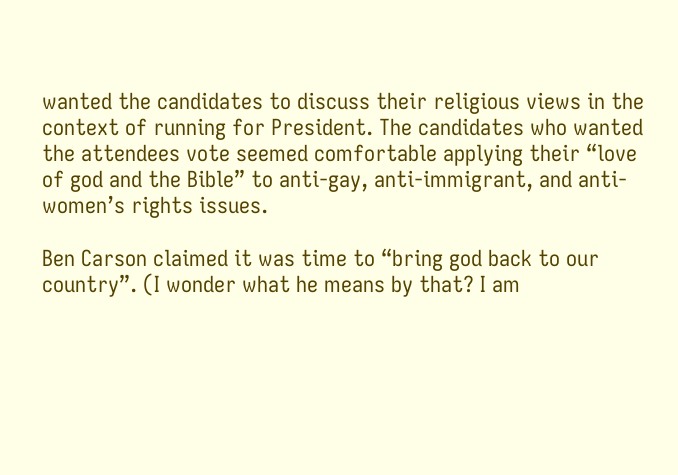wanted the candidates to discuss their religious views in the context of running for President. The candidates who wanted the attendees vote seemed comfortable applying their “love of god and the Bible” to anti-gay, anti-immigrant, and anti-women’s rights issues.

Ben Carson claimed it was time to “bring god back to our country”. (I wonder what he means by that? I am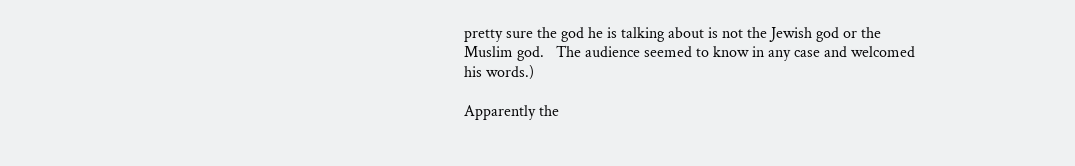pretty sure the god he is talking about is not the Jewish god or the Muslim god.   The audience seemed to know in any case and welcomed his words.)

Apparently the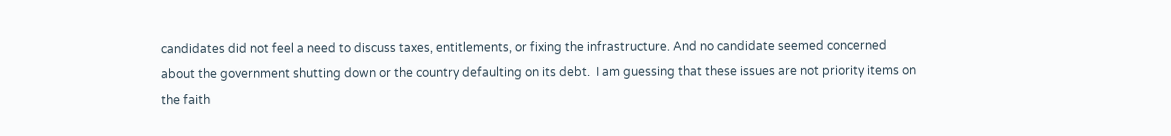candidates did not feel a need to discuss taxes, entitlements, or fixing the infrastructure. And no candidate seemed concerned about the government shutting down or the country defaulting on its debt.  I am guessing that these issues are not priority items on the faith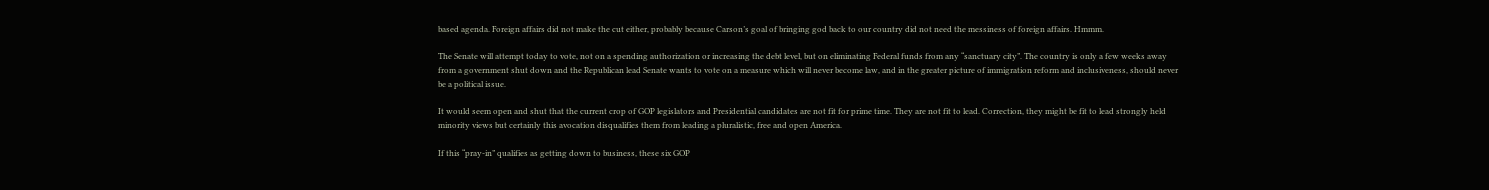based agenda. Foreign affairs did not make the cut either, probably because Carson’s goal of bringing god back to our country did not need the messiness of foreign affairs. Hmmm.

The Senate will attempt today to vote, not on a spending authorization or increasing the debt level, but on eliminating Federal funds from any “sanctuary city”. The country is only a few weeks away from a government shut down and the Republican lead Senate wants to vote on a measure which will never become law, and in the greater picture of immigration reform and inclusiveness, should never be a political issue.

It would seem open and shut that the current crop of GOP legislators and Presidential candidates are not fit for prime time. They are not fit to lead. Correction, they might be fit to lead strongly held minority views but certainly this avocation disqualifies them from leading a pluralistic, free and open America.

If this “pray-in” qualifies as getting down to business, these six GOP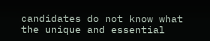candidates do not know what the unique and essential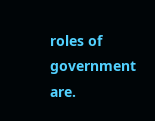roles of government are.